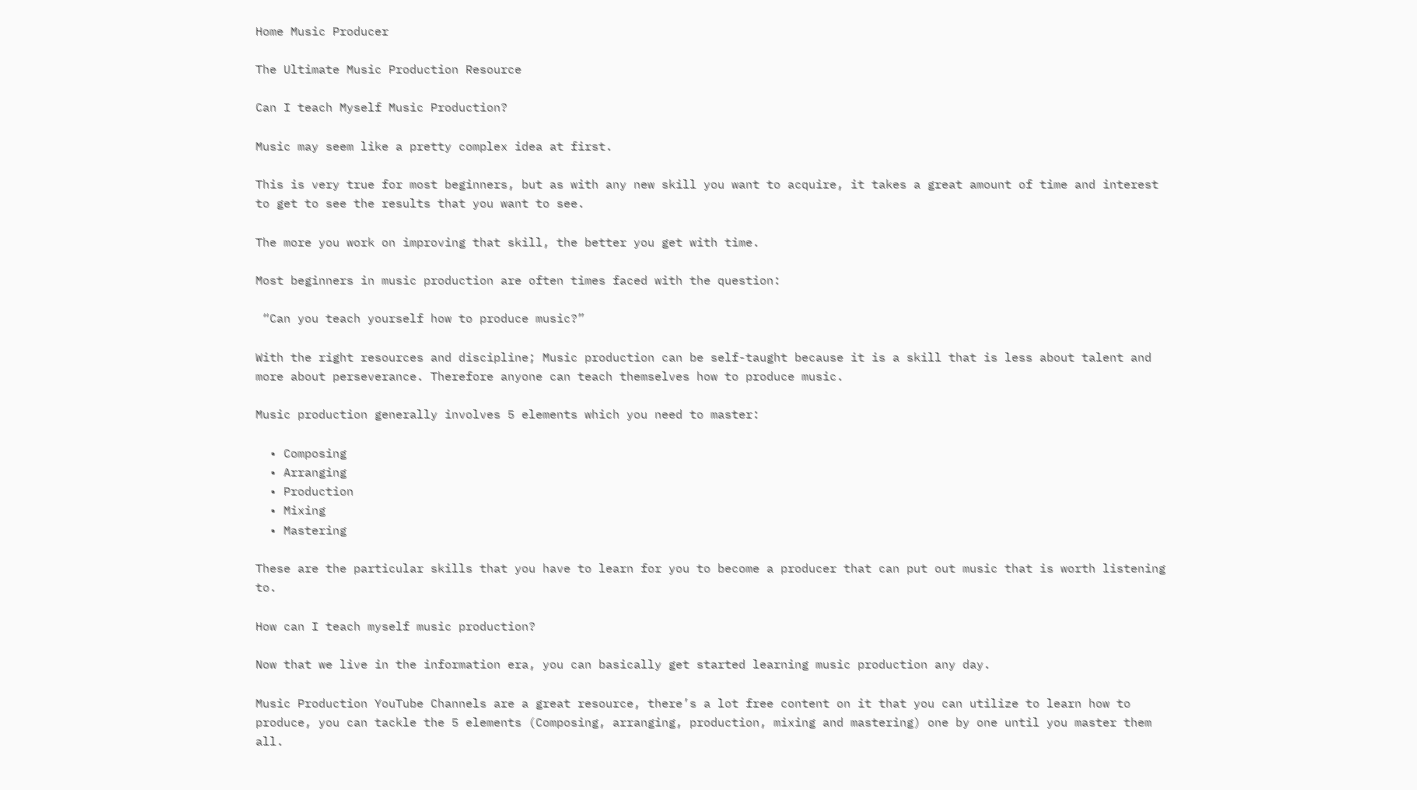Home Music Producer

The Ultimate Music Production Resource

Can I teach Myself Music Production?

Music may seem like a pretty complex idea at first.

This is very true for most beginners, but as with any new skill you want to acquire, it takes a great amount of time and interest to get to see the results that you want to see.

The more you work on improving that skill, the better you get with time.

Most beginners in music production are often times faced with the question:

 “Can you teach yourself how to produce music?”

With the right resources and discipline; Music production can be self-taught because it is a skill that is less about talent and more about perseverance. Therefore anyone can teach themselves how to produce music.

Music production generally involves 5 elements which you need to master:

  • Composing
  • Arranging
  • Production
  • Mixing
  • Mastering

These are the particular skills that you have to learn for you to become a producer that can put out music that is worth listening to.

How can I teach myself music production?

Now that we live in the information era, you can basically get started learning music production any day.

Music Production YouTube Channels are a great resource, there’s a lot free content on it that you can utilize to learn how to produce, you can tackle the 5 elements (Composing, arranging, production, mixing and mastering) one by one until you master them all.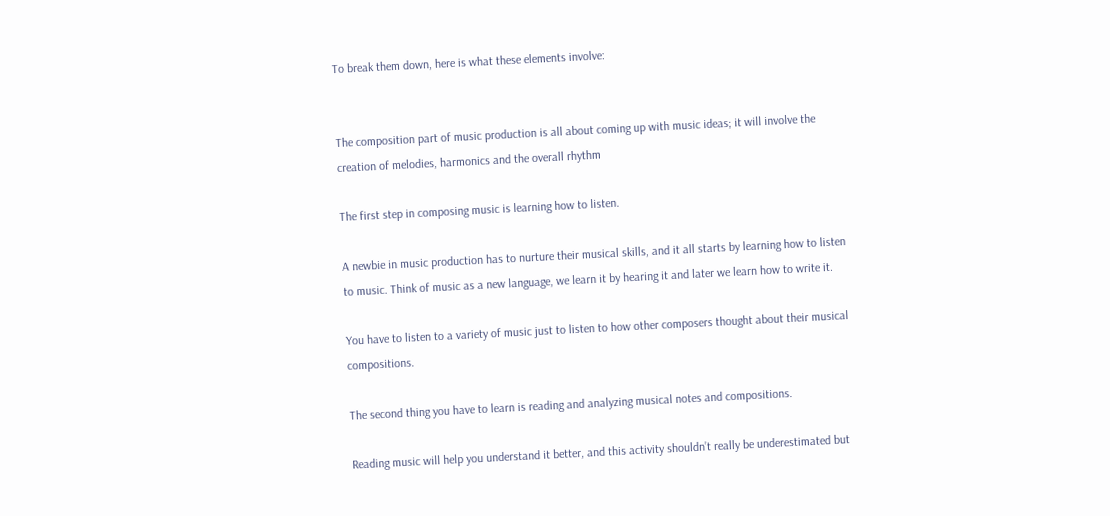To break them down, here is what these elements involve:


The composition part of music production is all about coming up with music ideas; it will involve the creation of melodies, harmonics and the overall rhythm

The first step in composing music is learning how to listen.

A newbie in music production has to nurture their musical skills, and it all starts by learning how to listen to music. Think of music as a new language, we learn it by hearing it and later we learn how to write it.

You have to listen to a variety of music just to listen to how other composers thought about their musical compositions.

The second thing you have to learn is reading and analyzing musical notes and compositions.

Reading music will help you understand it better, and this activity shouldn’t really be underestimated but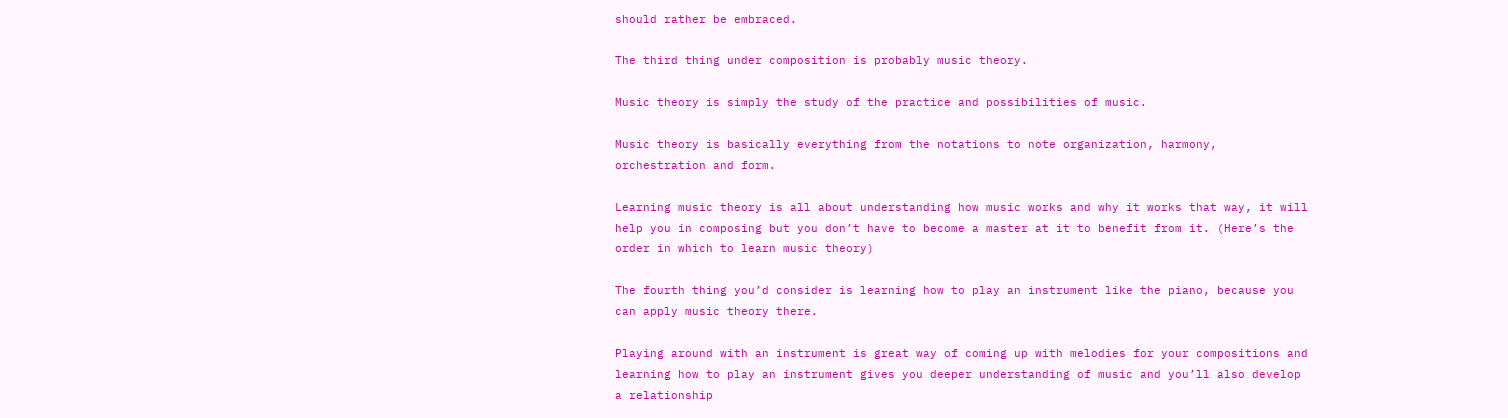should rather be embraced.

The third thing under composition is probably music theory.

Music theory is simply the study of the practice and possibilities of music.

Music theory is basically everything from the notations to note organization, harmony, orchestration and form.

Learning music theory is all about understanding how music works and why it works that way, it will help you in composing but you don’t have to become a master at it to benefit from it. (Here’s the order in which to learn music theory)

The fourth thing you’d consider is learning how to play an instrument like the piano, because you can apply music theory there.

Playing around with an instrument is great way of coming up with melodies for your compositions and learning how to play an instrument gives you deeper understanding of music and you’ll also develop a relationship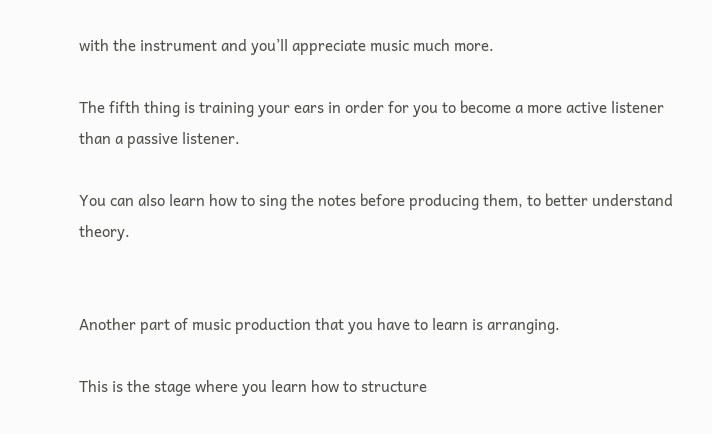with the instrument and you’ll appreciate music much more.

The fifth thing is training your ears in order for you to become a more active listener than a passive listener.

You can also learn how to sing the notes before producing them, to better understand theory.


Another part of music production that you have to learn is arranging.

This is the stage where you learn how to structure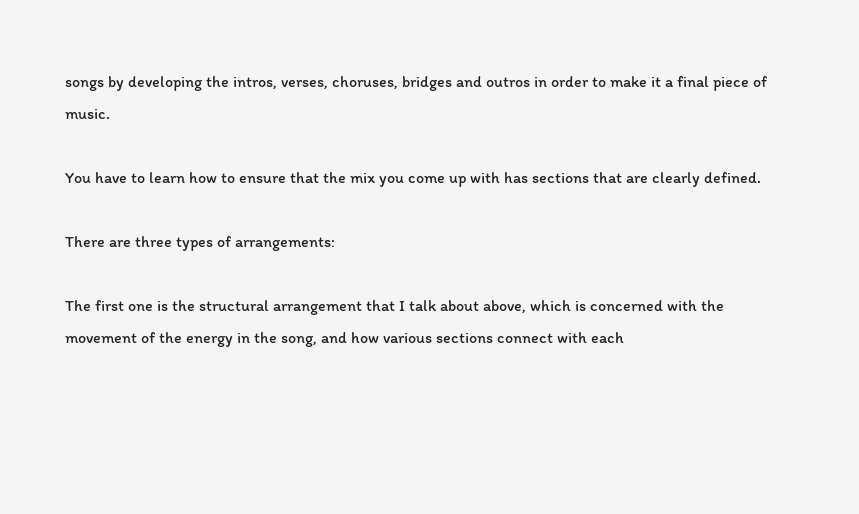songs by developing the intros, verses, choruses, bridges and outros in order to make it a final piece of music.

You have to learn how to ensure that the mix you come up with has sections that are clearly defined.

There are three types of arrangements:

The first one is the structural arrangement that I talk about above, which is concerned with the movement of the energy in the song, and how various sections connect with each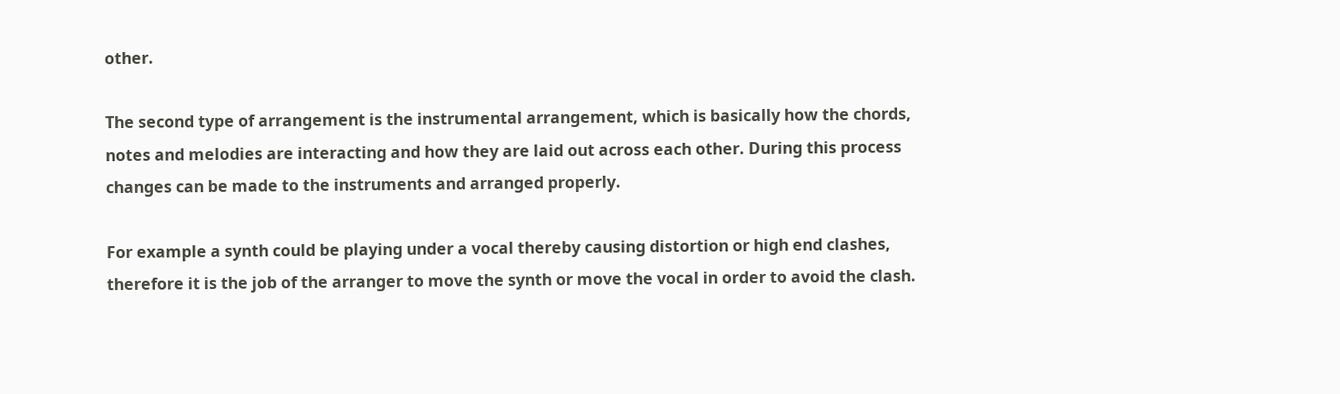other.

The second type of arrangement is the instrumental arrangement, which is basically how the chords, notes and melodies are interacting and how they are laid out across each other. During this process changes can be made to the instruments and arranged properly.

For example a synth could be playing under a vocal thereby causing distortion or high end clashes, therefore it is the job of the arranger to move the synth or move the vocal in order to avoid the clash.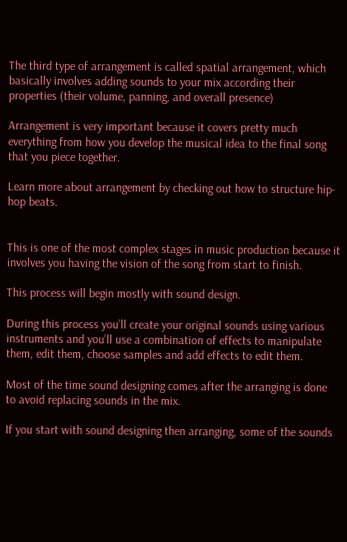The third type of arrangement is called spatial arrangement, which basically involves adding sounds to your mix according their properties (their volume, panning, and overall presence)

Arrangement is very important because it covers pretty much everything from how you develop the musical idea to the final song that you piece together.

Learn more about arrangement by checking out how to structure hip-hop beats.


This is one of the most complex stages in music production because it involves you having the vision of the song from start to finish.

This process will begin mostly with sound design.

During this process you’ll create your original sounds using various instruments and you’ll use a combination of effects to manipulate them, edit them, choose samples and add effects to edit them.

Most of the time sound designing comes after the arranging is done to avoid replacing sounds in the mix.

If you start with sound designing then arranging, some of the sounds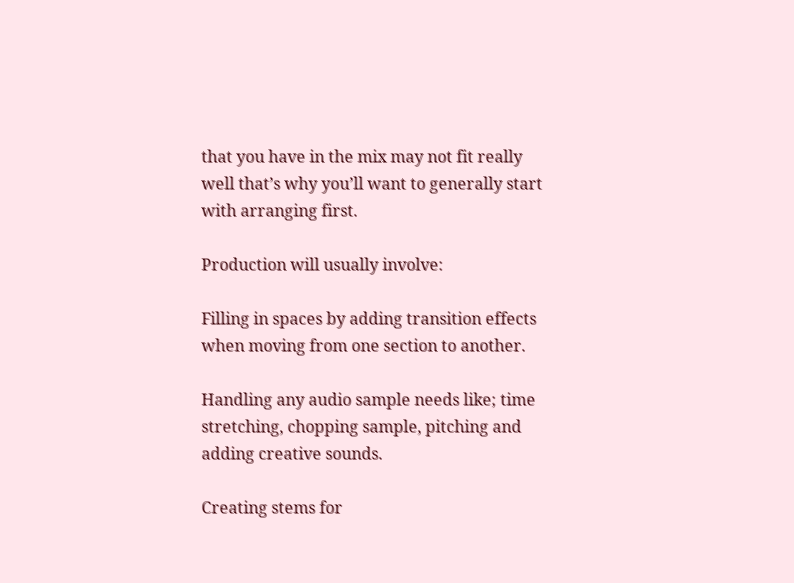that you have in the mix may not fit really well that’s why you’ll want to generally start with arranging first.

Production will usually involve:

Filling in spaces by adding transition effects when moving from one section to another.

Handling any audio sample needs like; time stretching, chopping sample, pitching and adding creative sounds.

Creating stems for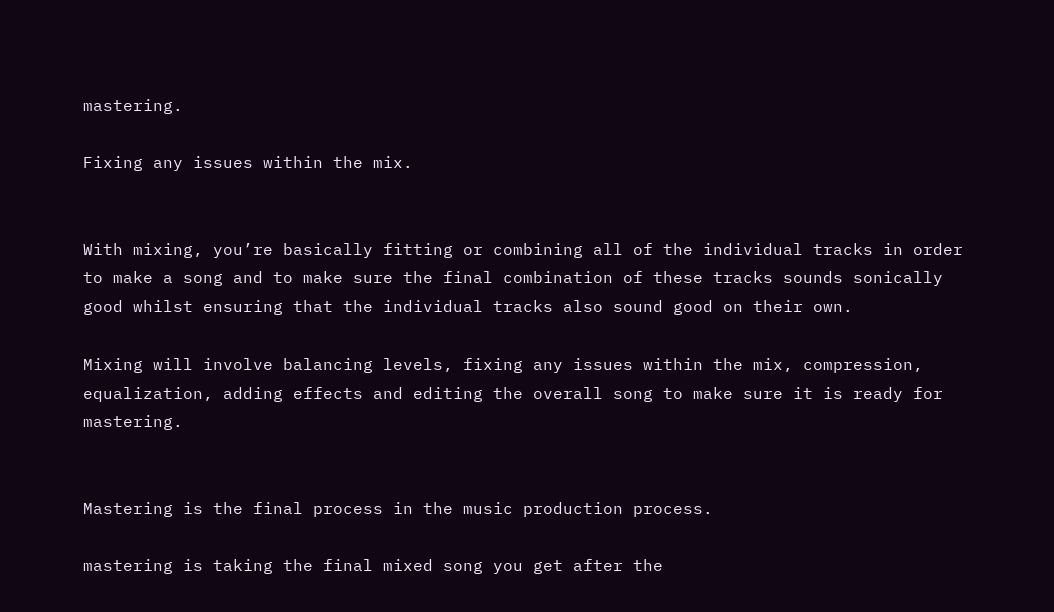mastering.

Fixing any issues within the mix.


With mixing, you’re basically fitting or combining all of the individual tracks in order to make a song and to make sure the final combination of these tracks sounds sonically good whilst ensuring that the individual tracks also sound good on their own.

Mixing will involve balancing levels, fixing any issues within the mix, compression, equalization, adding effects and editing the overall song to make sure it is ready for mastering.


Mastering is the final process in the music production process.

mastering is taking the final mixed song you get after the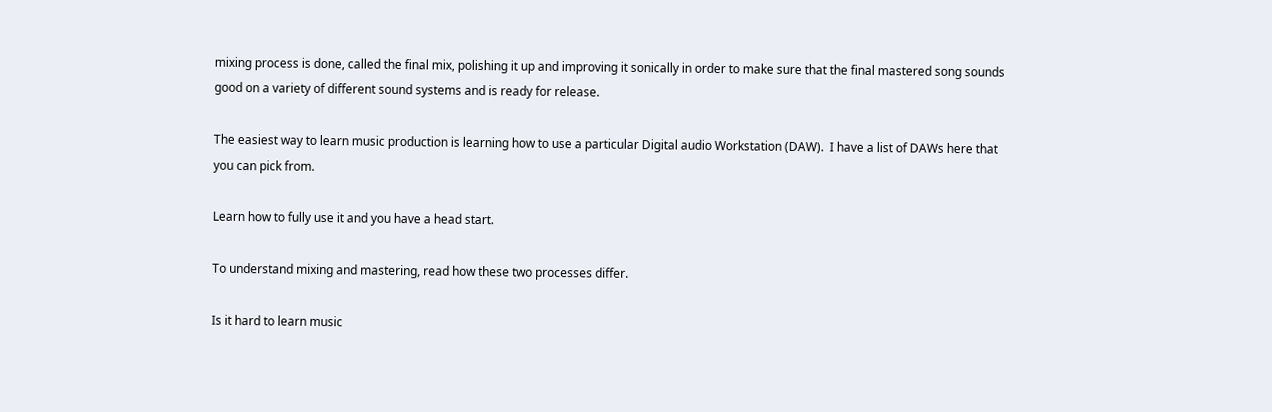mixing process is done, called the final mix, polishing it up and improving it sonically in order to make sure that the final mastered song sounds good on a variety of different sound systems and is ready for release.

The easiest way to learn music production is learning how to use a particular Digital audio Workstation (DAW).  I have a list of DAWs here that you can pick from.

Learn how to fully use it and you have a head start.

To understand mixing and mastering, read how these two processes differ.

Is it hard to learn music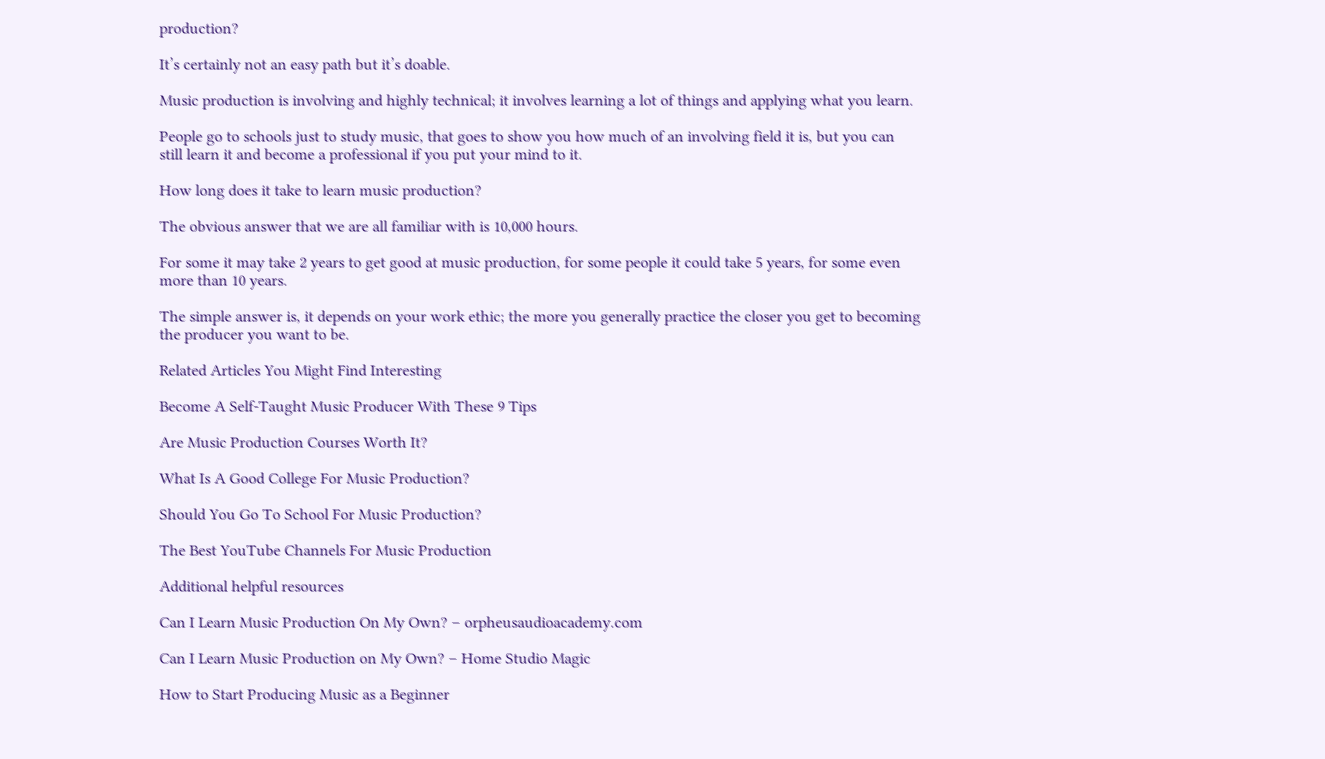production?

It’s certainly not an easy path but it’s doable.

Music production is involving and highly technical; it involves learning a lot of things and applying what you learn.

People go to schools just to study music, that goes to show you how much of an involving field it is, but you can still learn it and become a professional if you put your mind to it.

How long does it take to learn music production?

The obvious answer that we are all familiar with is 10,000 hours.

For some it may take 2 years to get good at music production, for some people it could take 5 years, for some even more than 10 years.

The simple answer is, it depends on your work ethic; the more you generally practice the closer you get to becoming the producer you want to be.

Related Articles You Might Find Interesting

Become A Self-Taught Music Producer With These 9 Tips

Are Music Production Courses Worth It?

What Is A Good College For Music Production?

Should You Go To School For Music Production?

The Best YouTube Channels For Music Production

Additional helpful resources

Can I Learn Music Production On My Own? – orpheusaudioacademy.com

Can I Learn Music Production on My Own? – Home Studio Magic

How to Start Producing Music as a Beginner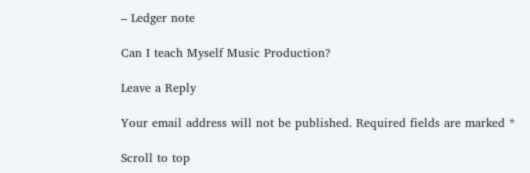– Ledger note

Can I teach Myself Music Production?

Leave a Reply

Your email address will not be published. Required fields are marked *

Scroll to top